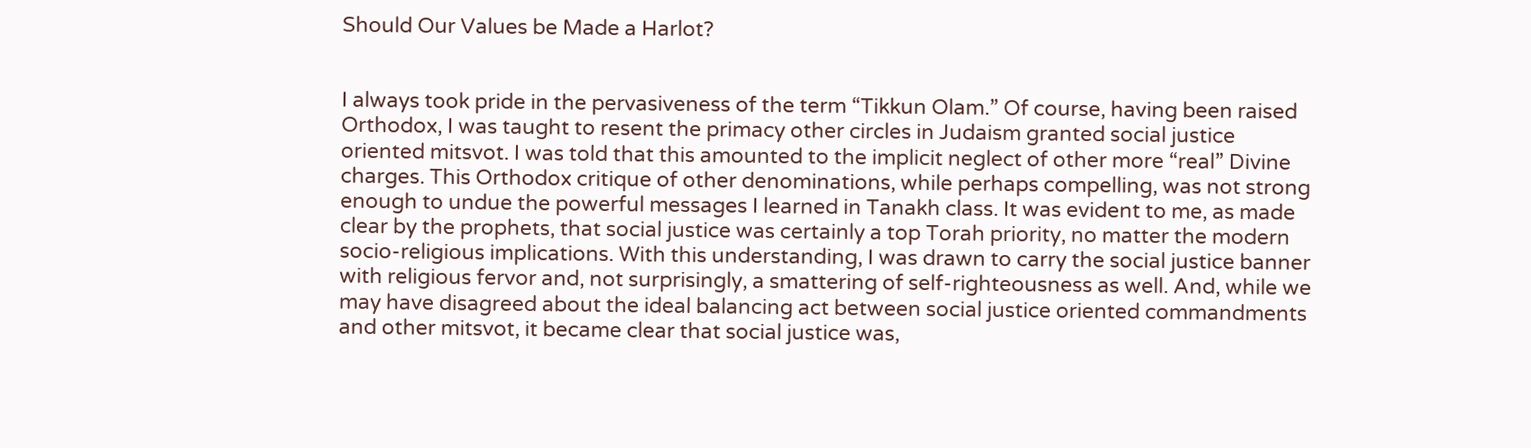Should Our Values be Made a Harlot?


I always took pride in the pervasiveness of the term “Tikkun Olam.” Of course, having been raised Orthodox, I was taught to resent the primacy other circles in Judaism granted social justice oriented mitsvot. I was told that this amounted to the implicit neglect of other more “real” Divine charges. This Orthodox critique of other denominations, while perhaps compelling, was not strong enough to undue the powerful messages I learned in Tanakh class. It was evident to me, as made clear by the prophets, that social justice was certainly a top Torah priority, no matter the modern socio-religious implications. With this understanding, I was drawn to carry the social justice banner with religious fervor and, not surprisingly, a smattering of self-righteousness as well. And, while we may have disagreed about the ideal balancing act between social justice oriented commandments and other mitsvot, it became clear that social justice was,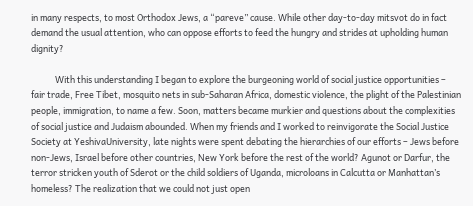in many respects, to most Orthodox Jews, a “pareve” cause. While other day-to-day mitsvot do in fact demand the usual attention, who can oppose efforts to feed the hungry and strides at upholding human dignity?

            With this understanding I began to explore the burgeoning world of social justice opportunities – fair trade, Free Tibet, mosquito nets in sub-Saharan Africa, domestic violence, the plight of the Palestinian people, immigration, to name a few. Soon, matters became murkier and questions about the complexities of social justice and Judaism abounded. When my friends and I worked to reinvigorate the Social Justice Society at YeshivaUniversity, late nights were spent debating the hierarchies of our efforts – Jews before non-Jews, Israel before other countries, New York before the rest of the world? Agunot or Darfur, the terror stricken youth of Sderot or the child soldiers of Uganda, microloans in Calcutta or Manhattan’s homeless? The realization that we could not just open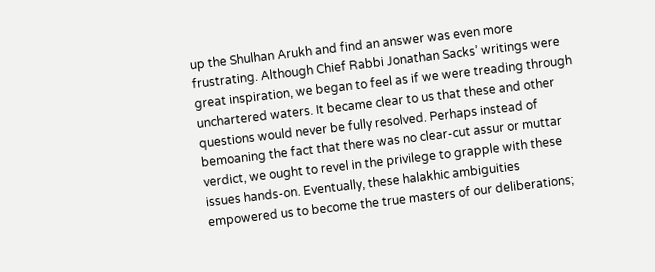up the Shulhan Arukh and find an answer was even more frustrating. Although Chief Rabbi Jonathan Sacks’ writings were great inspiration, we began to feel as if we were treading through unchartered waters. It became clear to us that these and other questions would never be fully resolved. Perhaps instead of bemoaning the fact that there was no clear-cut assur or muttar verdict, we ought to revel in the privilege to grapple with these issues hands-on. Eventually, these halakhic ambiguities empowered us to become the true masters of our deliberations;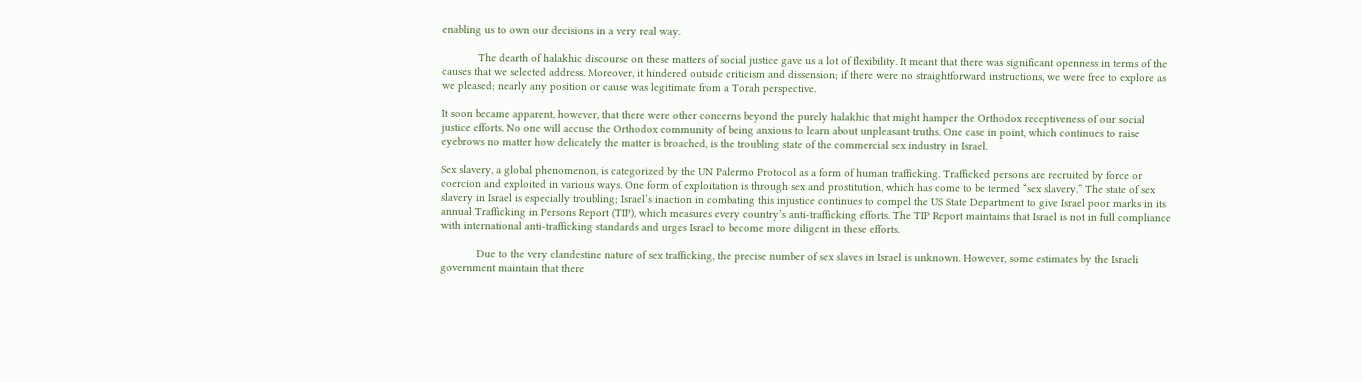enabling us to own our decisions in a very real way.

            The dearth of halakhic discourse on these matters of social justice gave us a lot of flexibility. It meant that there was significant openness in terms of the causes that we selected address. Moreover, it hindered outside criticism and dissension; if there were no straightforward instructions, we were free to explore as we pleased; nearly any position or cause was legitimate from a Torah perspective.

It soon became apparent, however, that there were other concerns beyond the purely halakhic that might hamper the Orthodox receptiveness of our social justice efforts. No one will accuse the Orthodox community of being anxious to learn about unpleasant truths. One case in point, which continues to raise eyebrows no matter how delicately the matter is broached, is the troubling state of the commercial sex industry in Israel.

Sex slavery, a global phenomenon, is categorized by the UN Palermo Protocol as a form of human trafficking. Trafficked persons are recruited by force or coercion and exploited in various ways. One form of exploitation is through sex and prostitution, which has come to be termed “sex slavery.” The state of sex slavery in Israel is especially troubling; Israel’s inaction in combating this injustice continues to compel the US State Department to give Israel poor marks in its annual Trafficking in Persons Report (TIP), which measures every country’s anti-trafficking efforts. The TIP Report maintains that Israel is not in full compliance with international anti-trafficking standards and urges Israel to become more diligent in these efforts.

            Due to the very clandestine nature of sex trafficking, the precise number of sex slaves in Israel is unknown. However, some estimates by the Israeli government maintain that there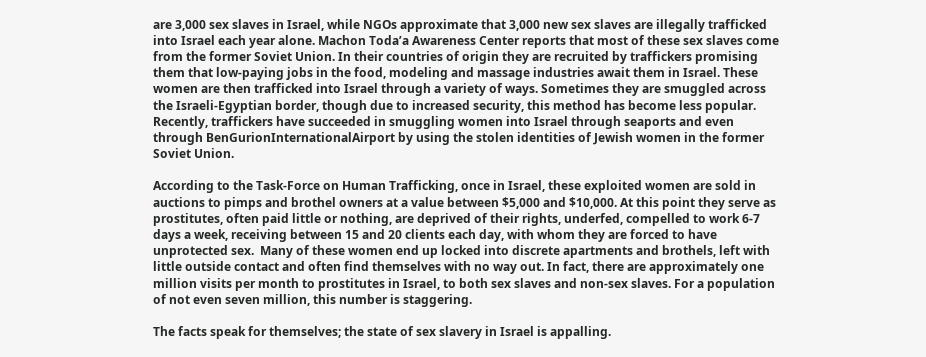are 3,000 sex slaves in Israel, while NGOs approximate that 3,000 new sex slaves are illegally trafficked into Israel each year alone. Machon Toda’a Awareness Center reports that most of these sex slaves come from the former Soviet Union. In their countries of origin they are recruited by traffickers promising them that low-paying jobs in the food, modeling and massage industries await them in Israel. These women are then trafficked into Israel through a variety of ways. Sometimes they are smuggled across the Israeli-Egyptian border, though due to increased security, this method has become less popular. Recently, traffickers have succeeded in smuggling women into Israel through seaports and even through BenGurionInternationalAirport by using the stolen identities of Jewish women in the former Soviet Union.

According to the Task-Force on Human Trafficking, once in Israel, these exploited women are sold in auctions to pimps and brothel owners at a value between $5,000 and $10,000. At this point they serve as prostitutes, often paid little or nothing, are deprived of their rights, underfed, compelled to work 6-7 days a week, receiving between 15 and 20 clients each day, with whom they are forced to have unprotected sex.  Many of these women end up locked into discrete apartments and brothels, left with little outside contact and often find themselves with no way out. In fact, there are approximately one million visits per month to prostitutes in Israel, to both sex slaves and non-sex slaves. For a population of not even seven million, this number is staggering.

The facts speak for themselves; the state of sex slavery in Israel is appalling.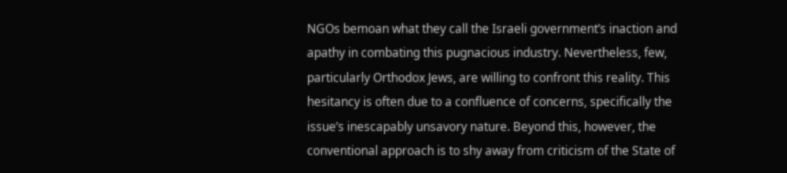NGOs bemoan what they call the Israeli government’s inaction and apathy in combating this pugnacious industry. Nevertheless, few, particularly Orthodox Jews, are willing to confront this reality. This hesitancy is often due to a confluence of concerns, specifically the issue’s inescapably unsavory nature. Beyond this, however, the conventional approach is to shy away from criticism of the State of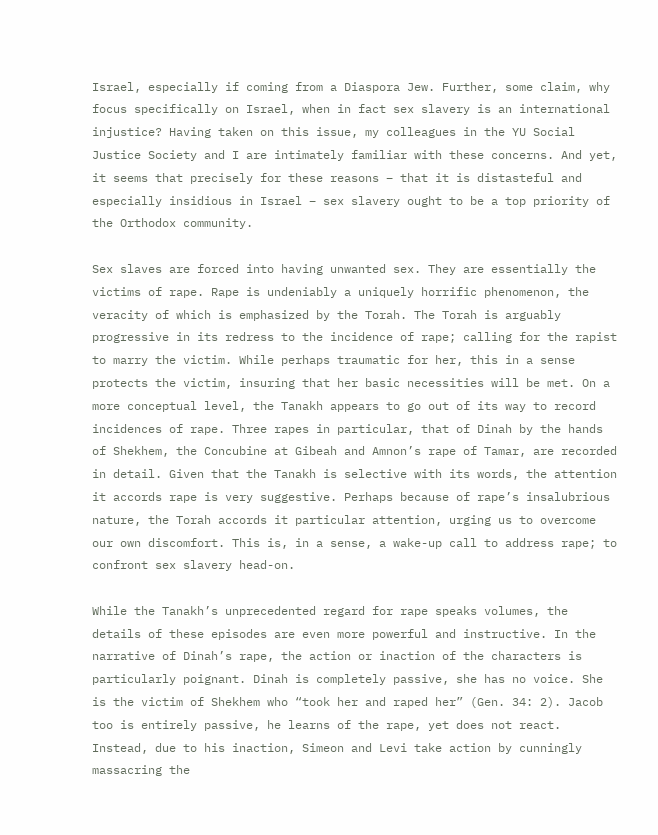Israel, especially if coming from a Diaspora Jew. Further, some claim, why focus specifically on Israel, when in fact sex slavery is an international injustice? Having taken on this issue, my colleagues in the YU Social Justice Society and I are intimately familiar with these concerns. And yet, it seems that precisely for these reasons – that it is distasteful and especially insidious in Israel – sex slavery ought to be a top priority of the Orthodox community.

Sex slaves are forced into having unwanted sex. They are essentially the victims of rape. Rape is undeniably a uniquely horrific phenomenon, the veracity of which is emphasized by the Torah. The Torah is arguably progressive in its redress to the incidence of rape; calling for the rapist to marry the victim. While perhaps traumatic for her, this in a sense protects the victim, insuring that her basic necessities will be met. On a more conceptual level, the Tanakh appears to go out of its way to record incidences of rape. Three rapes in particular, that of Dinah by the hands of Shekhem, the Concubine at Gibeah and Amnon’s rape of Tamar, are recorded in detail. Given that the Tanakh is selective with its words, the attention it accords rape is very suggestive. Perhaps because of rape’s insalubrious nature, the Torah accords it particular attention, urging us to overcome our own discomfort. This is, in a sense, a wake-up call to address rape; to confront sex slavery head-on.

While the Tanakh’s unprecedented regard for rape speaks volumes, the details of these episodes are even more powerful and instructive. In the narrative of Dinah’s rape, the action or inaction of the characters is particularly poignant. Dinah is completely passive, she has no voice. She is the victim of Shekhem who “took her and raped her” (Gen. 34: 2). Jacob too is entirely passive, he learns of the rape, yet does not react. Instead, due to his inaction, Simeon and Levi take action by cunningly massacring the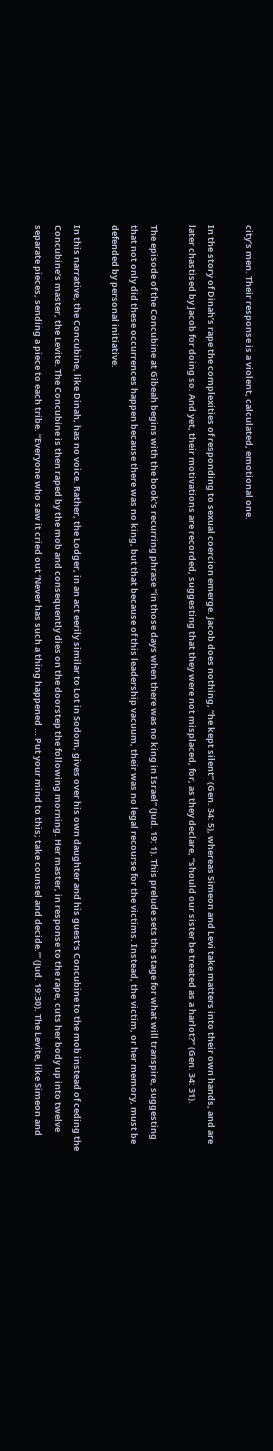city’s men. Their response is a violent, calculated, emotional one.

In the story of Dinah’s rape the complexities of responding to sexual coercion emerge. Jacob does nothing, “he kept silent” (Gen. 34: 5), whereas Simeon and Levi take matters into their own hands, and are later chastised by Jacob for doing so. And yet, their motivations are recorded, suggesting that they were not misplaced, for, as they declare, “should our sister be treated as a harlot?” (Gen. 34: 31).

The episode of the Concubine at Gibeah begins with the book’s recurring phrase “in those days when there was no king in Israel” (Jud. 19: 1). This prelude sets the stage for what will transpire, suggesting that not only did these occurrences happen because there was no king, but that because of this leadership vacuum, their was no legal recourse for the victims. Instead, the victim, or her memory, must be defended by personal initiative.

In this narrative, the Concubine, like Dinah, has no voice. Rather, the Lodger, in an act eerily similar to Lot in Sodom, gives over his own daughter and his guest’s Concubine to the mob instead of ceding the Concubine’s master, the Levite. The Concubine is then raped by the mob and consequently dies on the doorstep the following morning. Her master, in response to the rape, cuts her body up into twelve separate pieces, sending a piece to each tribe. “Everyone who saw it cried out ‘Never has such a thing happened … Put your mind to this; take counsel and decide.’” (Jud. 19:30). The Levite, like Simeon and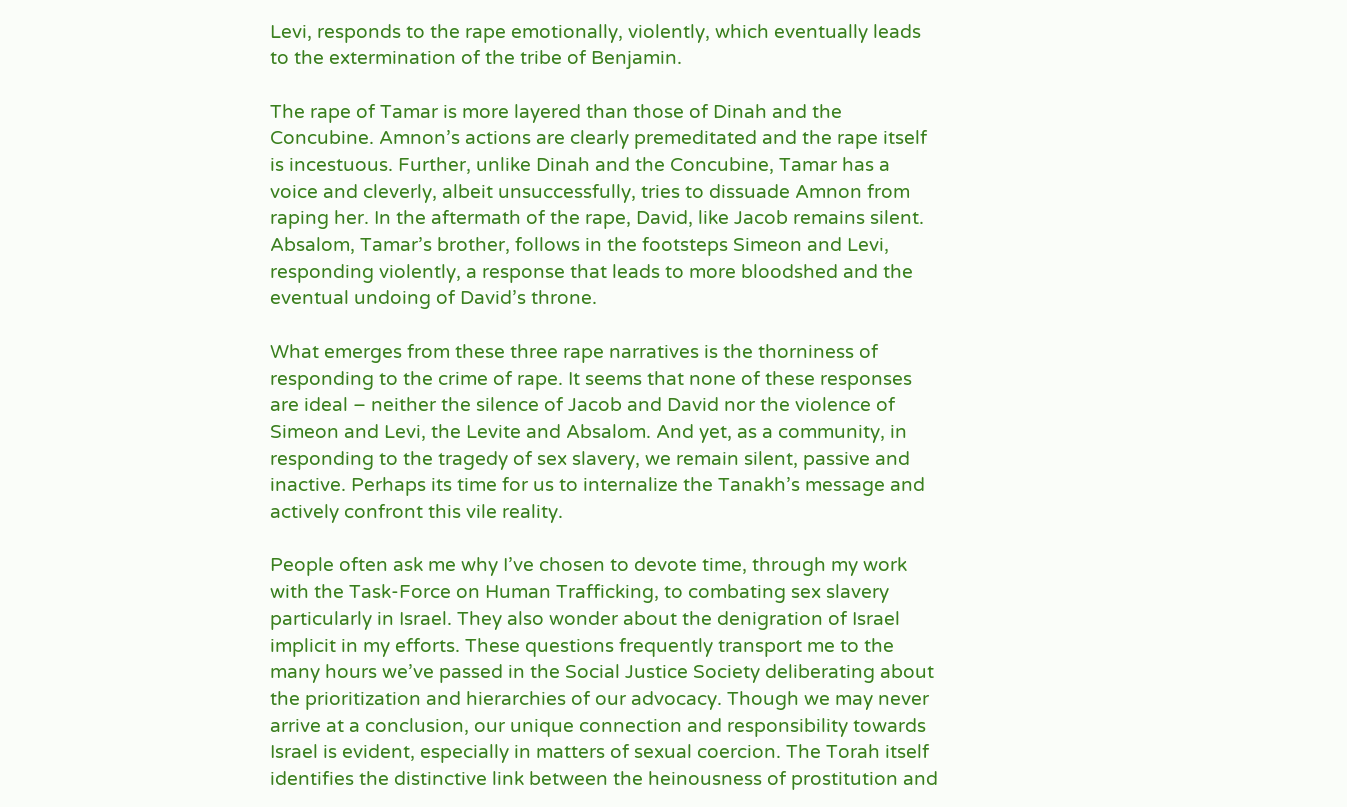Levi, responds to the rape emotionally, violently, which eventually leads to the extermination of the tribe of Benjamin.

The rape of Tamar is more layered than those of Dinah and the Concubine. Amnon’s actions are clearly premeditated and the rape itself is incestuous. Further, unlike Dinah and the Concubine, Tamar has a voice and cleverly, albeit unsuccessfully, tries to dissuade Amnon from raping her. In the aftermath of the rape, David, like Jacob remains silent. Absalom, Tamar’s brother, follows in the footsteps Simeon and Levi, responding violently, a response that leads to more bloodshed and the eventual undoing of David’s throne.

What emerges from these three rape narratives is the thorniness of responding to the crime of rape. It seems that none of these responses are ideal – neither the silence of Jacob and David nor the violence of Simeon and Levi, the Levite and Absalom. And yet, as a community, in responding to the tragedy of sex slavery, we remain silent, passive and inactive. Perhaps its time for us to internalize the Tanakh’s message and actively confront this vile reality.

People often ask me why I’ve chosen to devote time, through my work with the Task-Force on Human Trafficking, to combating sex slavery particularly in Israel. They also wonder about the denigration of Israel implicit in my efforts. These questions frequently transport me to the many hours we’ve passed in the Social Justice Society deliberating about the prioritization and hierarchies of our advocacy. Though we may never arrive at a conclusion, our unique connection and responsibility towards Israel is evident, especially in matters of sexual coercion. The Torah itself identifies the distinctive link between the heinousness of prostitution and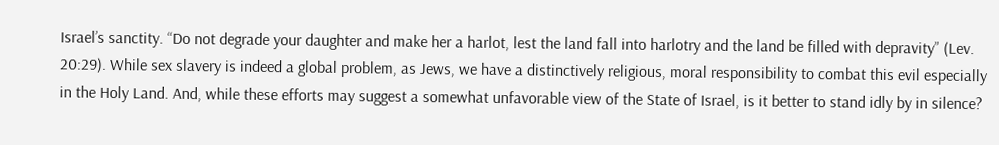Israel’s sanctity. “Do not degrade your daughter and make her a harlot, lest the land fall into harlotry and the land be filled with depravity” (Lev. 20:29). While sex slavery is indeed a global problem, as Jews, we have a distinctively religious, moral responsibility to combat this evil especially in the Holy Land. And, while these efforts may suggest a somewhat unfavorable view of the State of Israel, is it better to stand idly by in silence?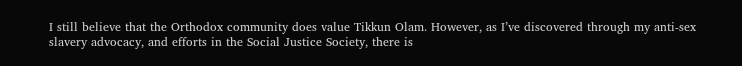I still believe that the Orthodox community does value Tikkun Olam. However, as I’ve discovered through my anti-sex slavery advocacy, and efforts in the Social Justice Society, there is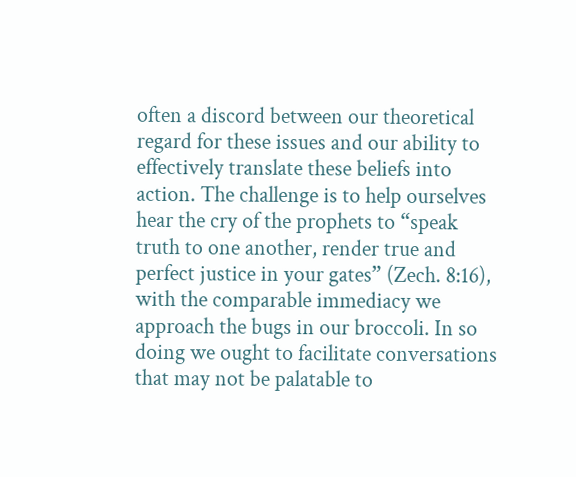often a discord between our theoretical regard for these issues and our ability to effectively translate these beliefs into action. The challenge is to help ourselves hear the cry of the prophets to “speak truth to one another, render true and perfect justice in your gates” (Zech. 8:16), with the comparable immediacy we approach the bugs in our broccoli. In so doing we ought to facilitate conversations that may not be palatable to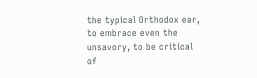the typical Orthodox ear, to embrace even the unsavory, to be critical of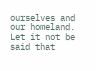ourselves and our homeland. Let it not be said that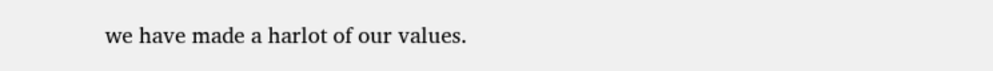we have made a harlot of our values.